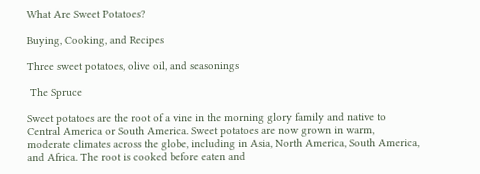What Are Sweet Potatoes?

Buying, Cooking, and Recipes

Three sweet potatoes, olive oil, and seasonings

 The Spruce

Sweet potatoes are the root of a vine in the morning glory family and native to Central America or South America. Sweet potatoes are now grown in warm, moderate climates across the globe, including in Asia, North America, South America, and Africa. The root is cooked before eaten and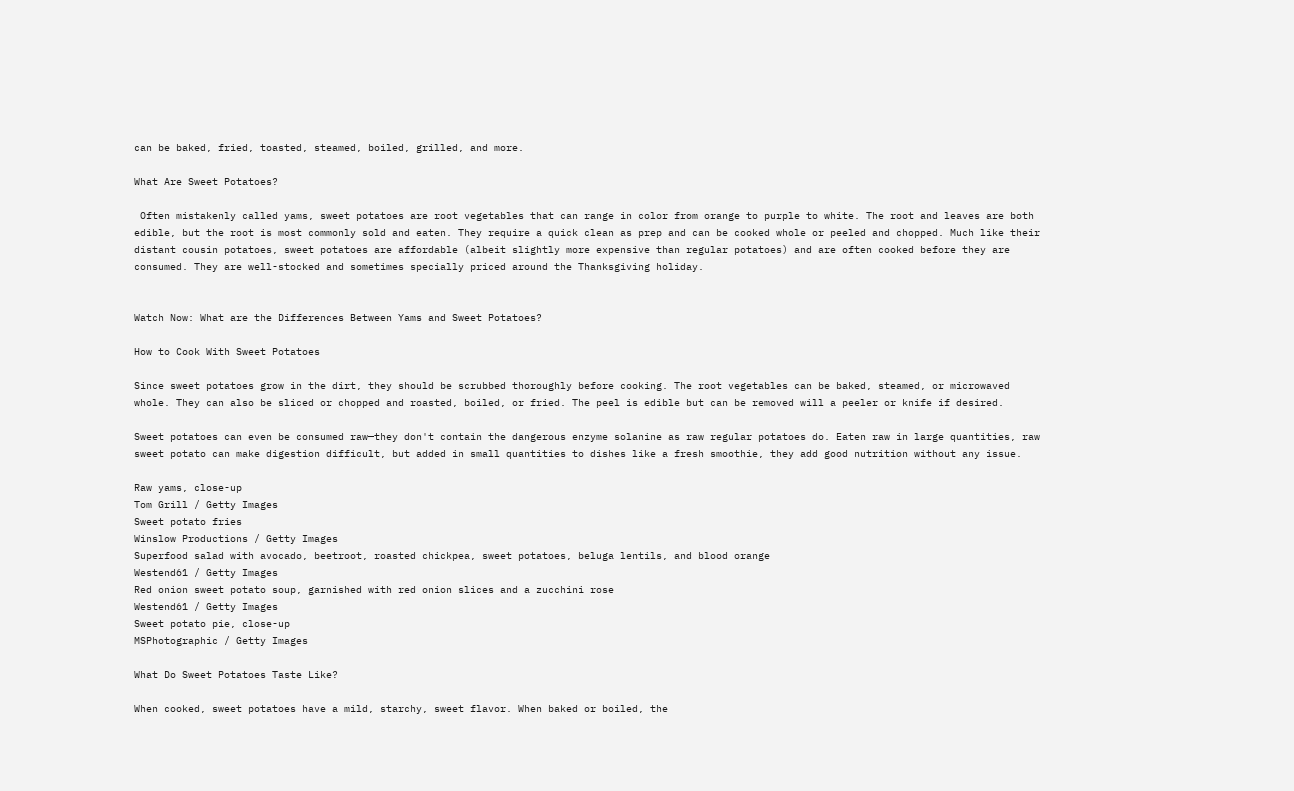can be baked, fried, toasted, steamed, boiled, grilled, and more.

What Are Sweet Potatoes?

 Often mistakenly called yams, sweet potatoes are root vegetables that can range in color from orange to purple to white. The root and leaves are both edible, but the root is most commonly sold and eaten. They require a quick clean as prep and can be cooked whole or peeled and chopped. Much like their distant cousin potatoes, sweet potatoes are affordable (albeit slightly more expensive than regular potatoes) and are often cooked before they are consumed. They are well-stocked and sometimes specially priced around the Thanksgiving holiday.


Watch Now: What are the Differences Between Yams and Sweet Potatoes?

How to Cook With Sweet Potatoes

Since sweet potatoes grow in the dirt, they should be scrubbed thoroughly before cooking. The root vegetables can be baked, steamed, or microwaved whole. They can also be sliced or chopped and roasted, boiled, or fried. The peel is edible but can be removed will a peeler or knife if desired.

Sweet potatoes can even be consumed raw—they don't contain the dangerous enzyme solanine as raw regular potatoes do. Eaten raw in large quantities, raw sweet potato can make digestion difficult, but added in small quantities to dishes like a fresh smoothie, they add good nutrition without any issue.

Raw yams, close-up
Tom Grill / Getty Images
Sweet potato fries
Winslow Productions / Getty Images
Superfood salad with avocado, beetroot, roasted chickpea, sweet potatoes, beluga lentils, and blood orange
Westend61 / Getty Images
Red onion sweet potato soup, garnished with red onion slices and a zucchini rose
Westend61 / Getty Images
Sweet potato pie, close-up
MSPhotographic / Getty Images

What Do Sweet Potatoes Taste Like?

When cooked, sweet potatoes have a mild, starchy, sweet flavor. When baked or boiled, the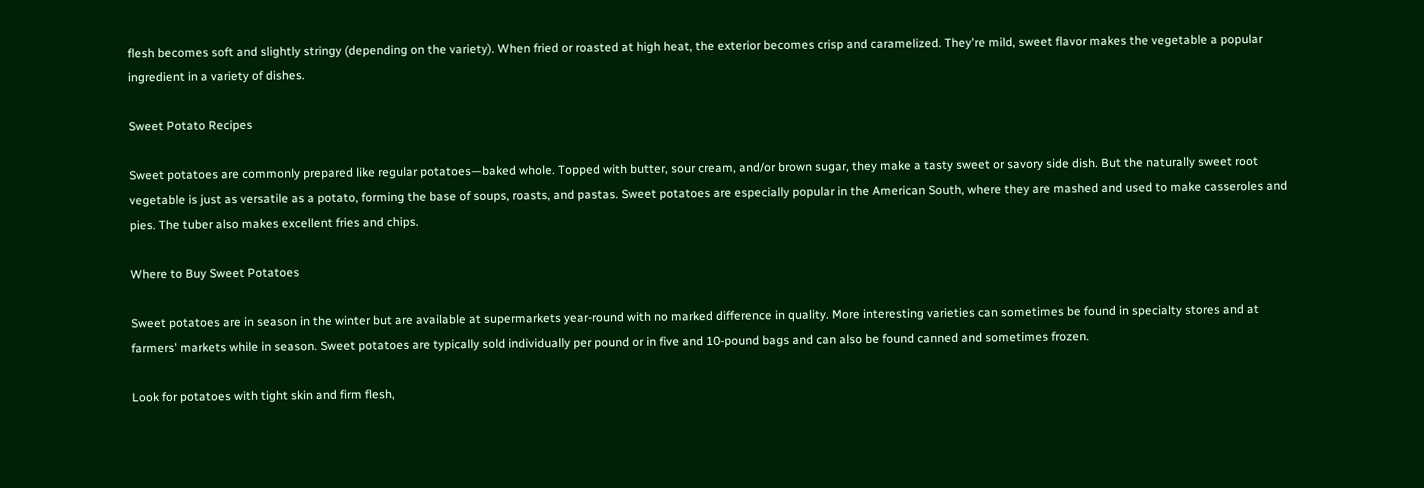flesh becomes soft and slightly stringy (depending on the variety). When fried or roasted at high heat, the exterior becomes crisp and caramelized. They're mild, sweet flavor makes the vegetable a popular ingredient in a variety of dishes.

Sweet Potato Recipes

Sweet potatoes are commonly prepared like regular potatoes—baked whole. Topped with butter, sour cream, and/or brown sugar, they make a tasty sweet or savory side dish. But the naturally sweet root vegetable is just as versatile as a potato, forming the base of soups, roasts, and pastas. Sweet potatoes are especially popular in the American South, where they are mashed and used to make casseroles and pies. The tuber also makes excellent fries and chips.

Where to Buy Sweet Potatoes

Sweet potatoes are in season in the winter but are available at supermarkets year-round with no marked difference in quality. More interesting varieties can sometimes be found in specialty stores and at farmers' markets while in season. Sweet potatoes are typically sold individually per pound or in five and 10-pound bags and can also be found canned and sometimes frozen.

Look for potatoes with tight skin and firm flesh,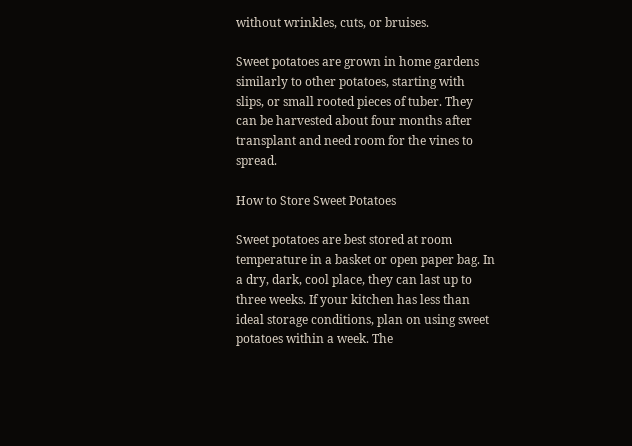without wrinkles, cuts, or bruises.

Sweet potatoes are grown in home gardens similarly to other potatoes, starting with slips, or small rooted pieces of tuber. They can be harvested about four months after transplant and need room for the vines to spread.

How to Store Sweet Potatoes

Sweet potatoes are best stored at room temperature in a basket or open paper bag. In a dry, dark, cool place, they can last up to three weeks. If your kitchen has less than ideal storage conditions, plan on using sweet potatoes within a week. The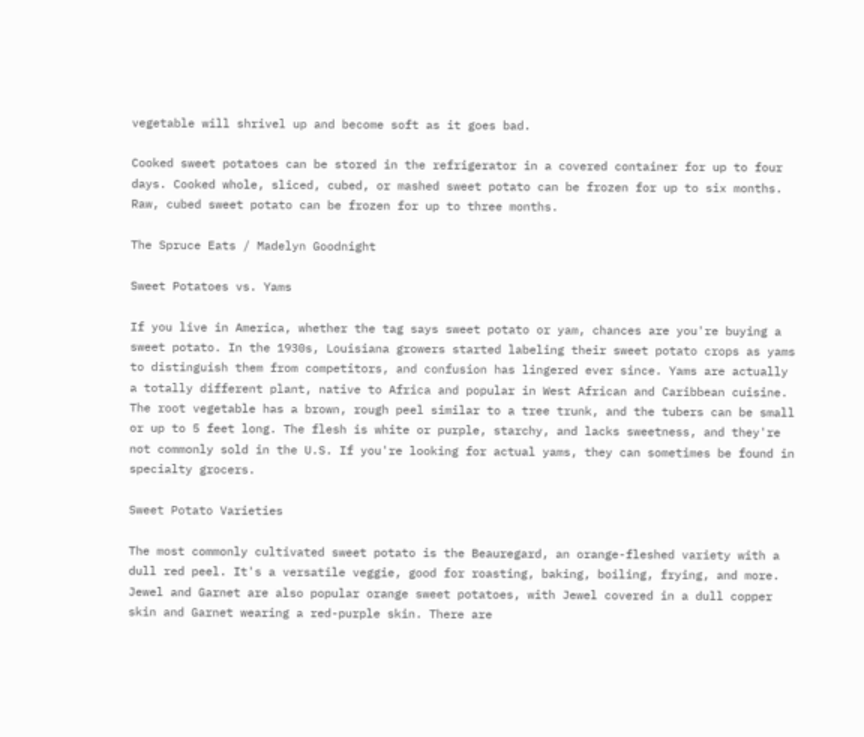vegetable will shrivel up and become soft as it goes bad.

Cooked sweet potatoes can be stored in the refrigerator in a covered container for up to four days. Cooked whole, sliced, cubed, or mashed sweet potato can be frozen for up to six months. Raw, cubed sweet potato can be frozen for up to three months.

The Spruce Eats / Madelyn Goodnight

Sweet Potatoes vs. Yams

If you live in America, whether the tag says sweet potato or yam, chances are you're buying a sweet potato. In the 1930s, Louisiana growers started labeling their sweet potato crops as yams to distinguish them from competitors, and confusion has lingered ever since. Yams are actually a totally different plant, native to Africa and popular in West African and Caribbean cuisine. The root vegetable has a brown, rough peel similar to a tree trunk, and the tubers can be small or up to 5 feet long. The flesh is white or purple, starchy, and lacks sweetness, and they're not commonly sold in the U.S. If you're looking for actual yams, they can sometimes be found in specialty grocers.

Sweet Potato Varieties

The most commonly cultivated sweet potato is the Beauregard, an orange-fleshed variety with a dull red peel. It's a versatile veggie, good for roasting, baking, boiling, frying, and more. Jewel and Garnet are also popular orange sweet potatoes, with Jewel covered in a dull copper skin and Garnet wearing a red-purple skin. There are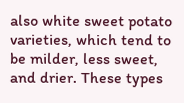also white sweet potato varieties, which tend to be milder, less sweet, and drier. These types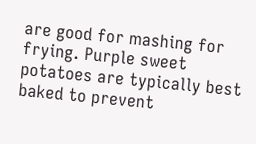are good for mashing for frying. Purple sweet potatoes are typically best baked to prevent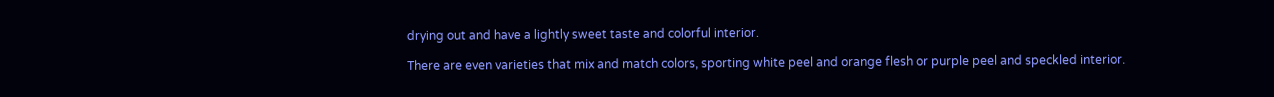drying out and have a lightly sweet taste and colorful interior.

There are even varieties that mix and match colors, sporting white peel and orange flesh or purple peel and speckled interior.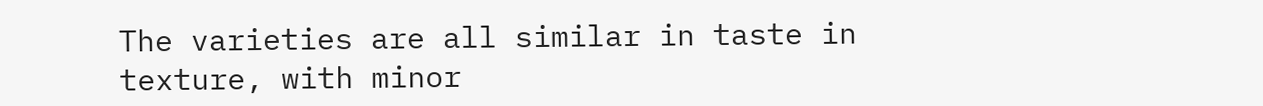The varieties are all similar in taste in texture, with minor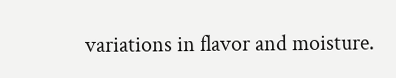variations in flavor and moisture.